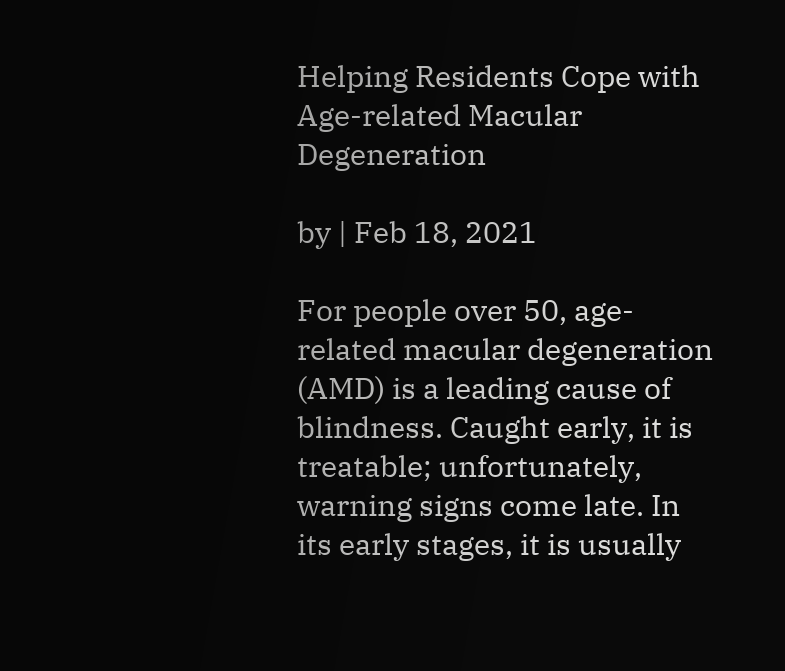Helping Residents Cope with Age-related Macular Degeneration

by | Feb 18, 2021

For people over 50, age-related macular degeneration (AMD) is a leading cause of blindness. Caught early, it is treatable; unfortunately, warning signs come late. In its early stages, it is usually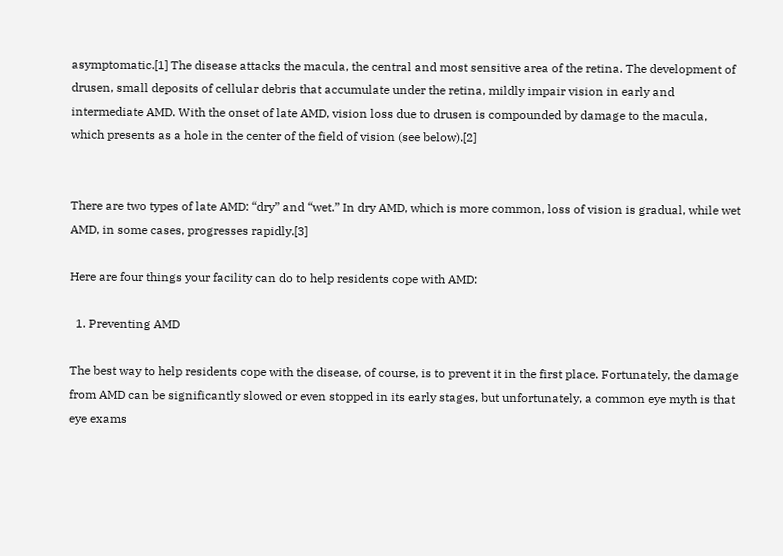asymptomatic.[1] The disease attacks the macula, the central and most sensitive area of the retina. The development of drusen, small deposits of cellular debris that accumulate under the retina, mildly impair vision in early and intermediate AMD. With the onset of late AMD, vision loss due to drusen is compounded by damage to the macula, which presents as a hole in the center of the field of vision (see below).[2]


There are two types of late AMD: “dry” and “wet.” In dry AMD, which is more common, loss of vision is gradual, while wet AMD, in some cases, progresses rapidly.[3]

Here are four things your facility can do to help residents cope with AMD:

  1. Preventing AMD

The best way to help residents cope with the disease, of course, is to prevent it in the first place. Fortunately, the damage from AMD can be significantly slowed or even stopped in its early stages, but unfortunately, a common eye myth is that eye exams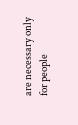are necessary only for people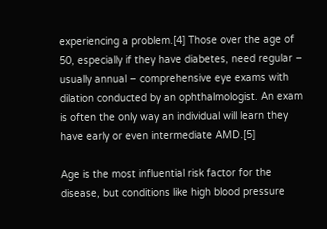experiencing a problem.[4] Those over the age of 50, especially if they have diabetes, need regular – usually annual – comprehensive eye exams with dilation conducted by an ophthalmologist. An exam is often the only way an individual will learn they have early or even intermediate AMD.[5]

Age is the most influential risk factor for the disease, but conditions like high blood pressure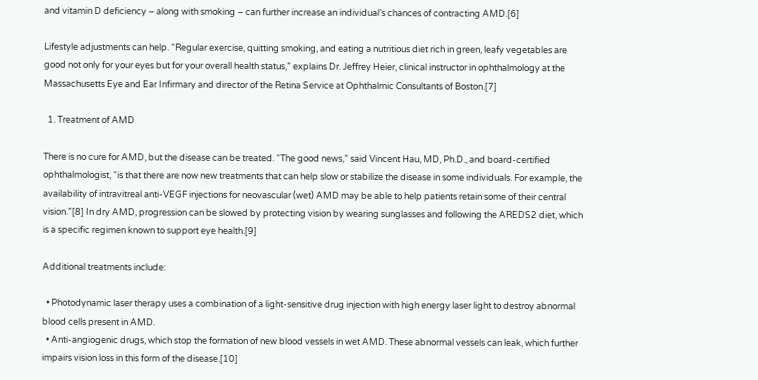and vitamin D deficiency – along with smoking – can further increase an individual’s chances of contracting AMD.[6]

Lifestyle adjustments can help. “Regular exercise, quitting smoking, and eating a nutritious diet rich in green, leafy vegetables are good not only for your eyes but for your overall health status,” explains Dr. Jeffrey Heier, clinical instructor in ophthalmology at the Massachusetts Eye and Ear Infirmary and director of the Retina Service at Ophthalmic Consultants of Boston.[7]

  1. Treatment of AMD

There is no cure for AMD, but the disease can be treated. “The good news,” said Vincent Hau, MD, Ph.D., and board-certified ophthalmologist, “is that there are now new treatments that can help slow or stabilize the disease in some individuals. For example, the availability of intravitreal anti-VEGF injections for neovascular (wet) AMD may be able to help patients retain some of their central vision.”[8] In dry AMD, progression can be slowed by protecting vision by wearing sunglasses and following the AREDS2 diet, which is a specific regimen known to support eye health.[9]

Additional treatments include:

  • Photodynamic laser therapy uses a combination of a light-sensitive drug injection with high energy laser light to destroy abnormal blood cells present in AMD.
  • Anti-angiogenic drugs, which stop the formation of new blood vessels in wet AMD. These abnormal vessels can leak, which further impairs vision loss in this form of the disease.[10]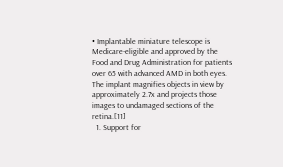• Implantable miniature telescope is Medicare-eligible and approved by the Food and Drug Administration for patients over 65 with advanced AMD in both eyes. The implant magnifies objects in view by approximately 2.7x and projects those images to undamaged sections of the retina.[11]
  1. Support for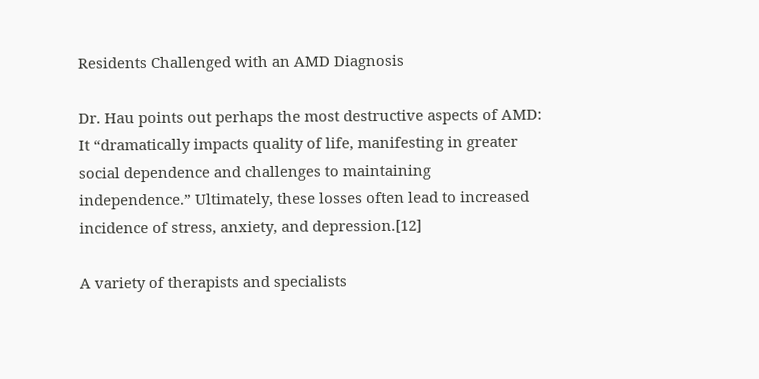Residents Challenged with an AMD Diagnosis

Dr. Hau points out perhaps the most destructive aspects of AMD: It “dramatically impacts quality of life, manifesting in greater social dependence and challenges to maintaining independence.” Ultimately, these losses often lead to increased incidence of stress, anxiety, and depression.[12]

A variety of therapists and specialists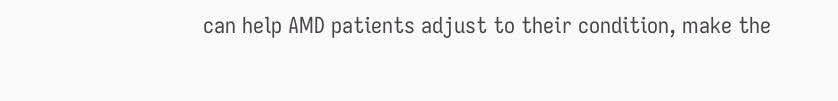can help AMD patients adjust to their condition, make the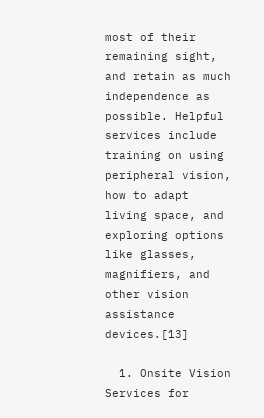most of their remaining sight, and retain as much independence as possible. Helpful services include training on using peripheral vision, how to adapt living space, and exploring options like glasses, magnifiers, and other vision assistance devices.[13]

  1. Onsite Vision Services for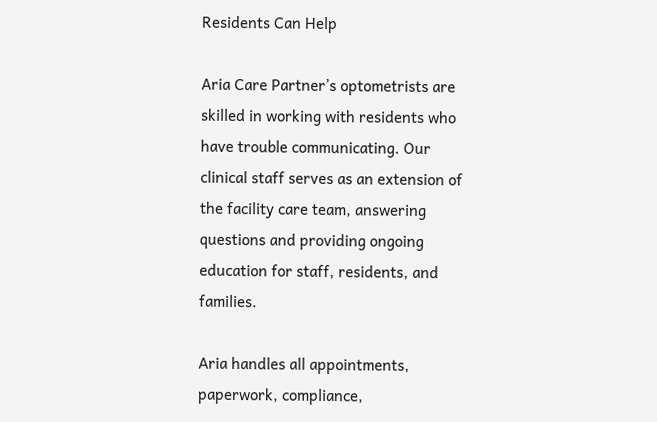Residents Can Help

Aria Care Partner’s optometrists are skilled in working with residents who have trouble communicating. Our clinical staff serves as an extension of the facility care team, answering questions and providing ongoing education for staff, residents, and families.

Aria handles all appointments, paperwork, compliance,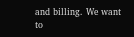and billing. We want to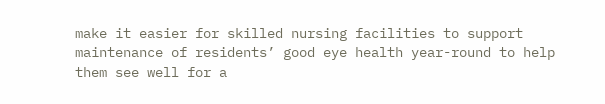make it easier for skilled nursing facilities to support maintenance of residents’ good eye health year-round to help them see well for a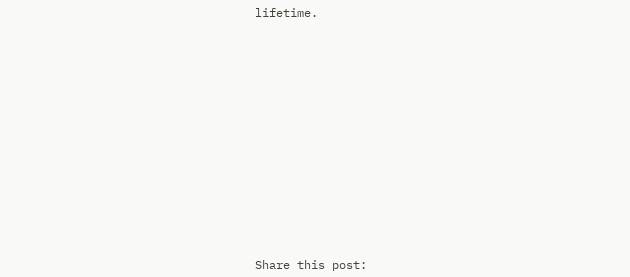lifetime.














Share this post: